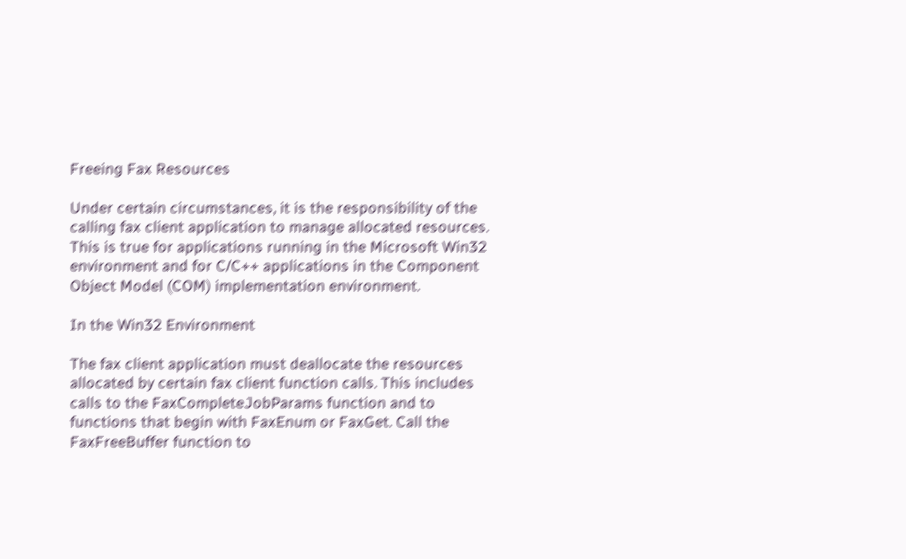Freeing Fax Resources

Under certain circumstances, it is the responsibility of the calling fax client application to manage allocated resources. This is true for applications running in the Microsoft Win32 environment and for C/C++ applications in the Component Object Model (COM) implementation environment.

In the Win32 Environment

The fax client application must deallocate the resources allocated by certain fax client function calls. This includes calls to the FaxCompleteJobParams function and to functions that begin with FaxEnum or FaxGet. Call the FaxFreeBuffer function to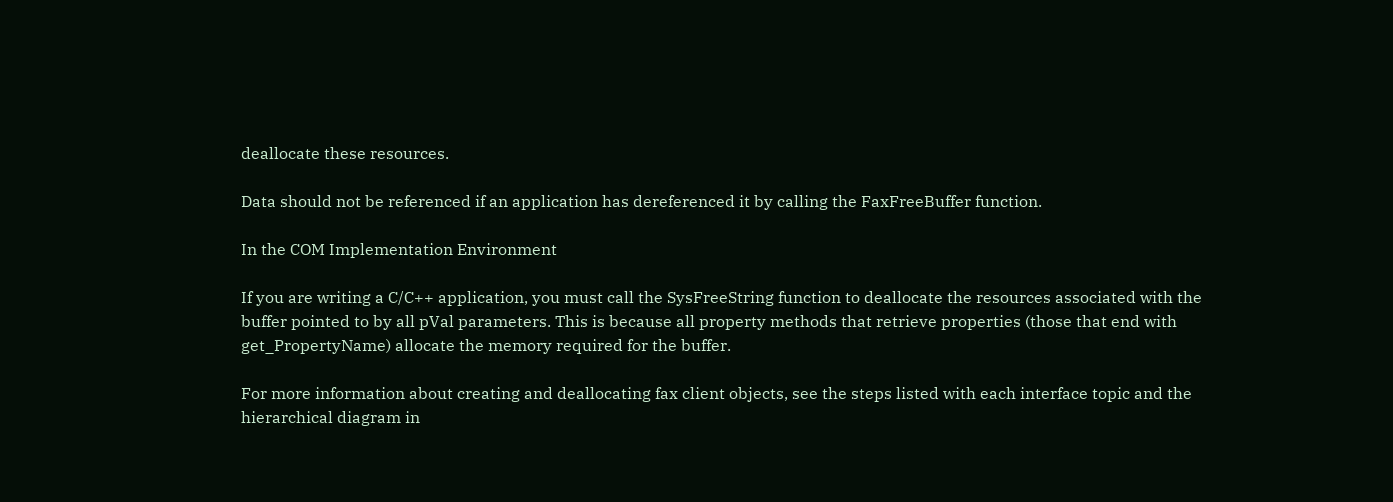deallocate these resources.

Data should not be referenced if an application has dereferenced it by calling the FaxFreeBuffer function.

In the COM Implementation Environment

If you are writing a C/C++ application, you must call the SysFreeString function to deallocate the resources associated with the buffer pointed to by all pVal parameters. This is because all property methods that retrieve properties (those that end with get_PropertyName) allocate the memory required for the buffer.

For more information about creating and deallocating fax client objects, see the steps listed with each interface topic and the hierarchical diagram in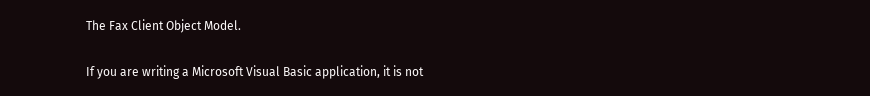The Fax Client Object Model.

If you are writing a Microsoft Visual Basic application, it is not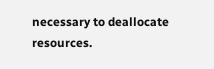necessary to deallocate resources.